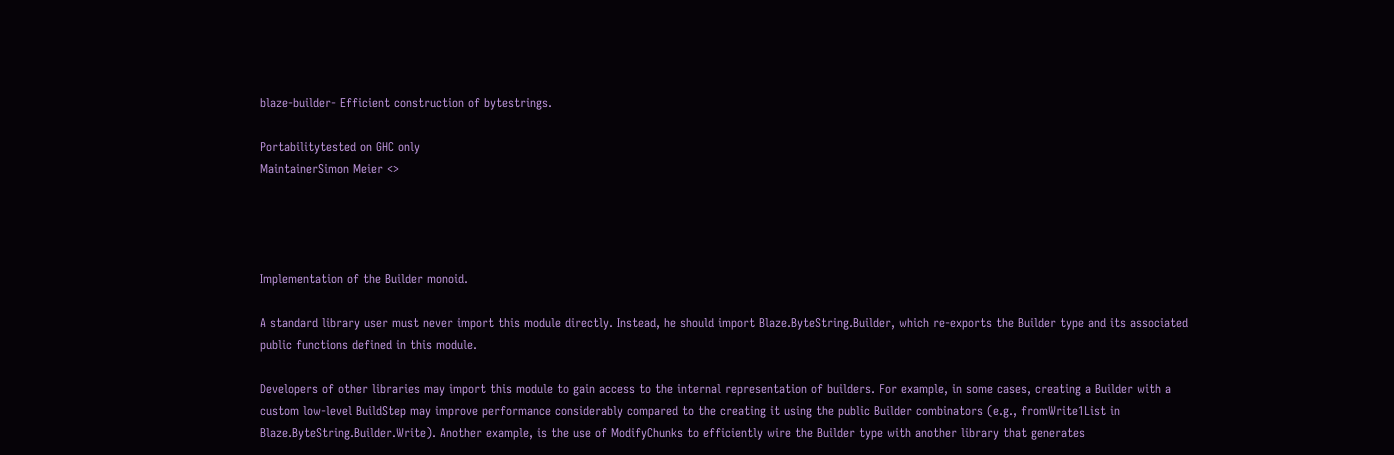blaze-builder- Efficient construction of bytestrings.

Portabilitytested on GHC only
MaintainerSimon Meier <>




Implementation of the Builder monoid.

A standard library user must never import this module directly. Instead, he should import Blaze.ByteString.Builder, which re-exports the Builder type and its associated public functions defined in this module.

Developers of other libraries may import this module to gain access to the internal representation of builders. For example, in some cases, creating a Builder with a custom low-level BuildStep may improve performance considerably compared to the creating it using the public Builder combinators (e.g., fromWrite1List in Blaze.ByteString.Builder.Write). Another example, is the use of ModifyChunks to efficiently wire the Builder type with another library that generates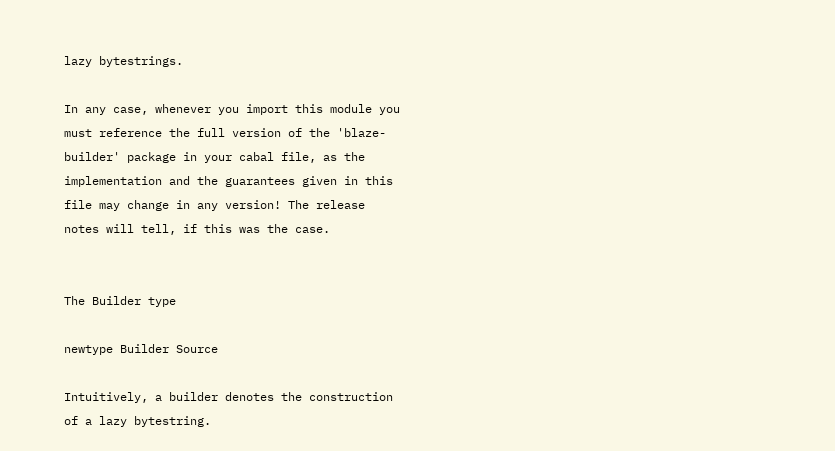lazy bytestrings.

In any case, whenever you import this module you must reference the full version of the 'blaze-builder' package in your cabal file, as the implementation and the guarantees given in this file may change in any version! The release notes will tell, if this was the case.


The Builder type

newtype Builder Source

Intuitively, a builder denotes the construction of a lazy bytestring.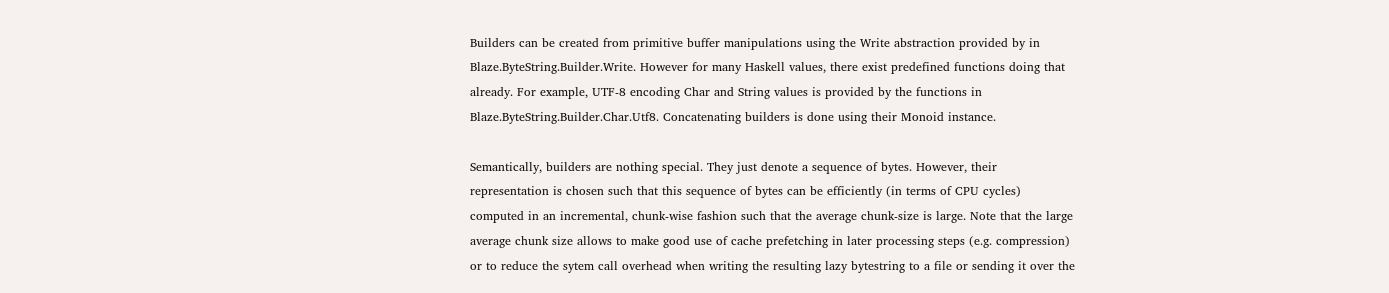Builders can be created from primitive buffer manipulations using the Write abstraction provided by in Blaze.ByteString.Builder.Write. However for many Haskell values, there exist predefined functions doing that already. For example, UTF-8 encoding Char and String values is provided by the functions in Blaze.ByteString.Builder.Char.Utf8. Concatenating builders is done using their Monoid instance.

Semantically, builders are nothing special. They just denote a sequence of bytes. However, their representation is chosen such that this sequence of bytes can be efficiently (in terms of CPU cycles) computed in an incremental, chunk-wise fashion such that the average chunk-size is large. Note that the large average chunk size allows to make good use of cache prefetching in later processing steps (e.g. compression) or to reduce the sytem call overhead when writing the resulting lazy bytestring to a file or sending it over the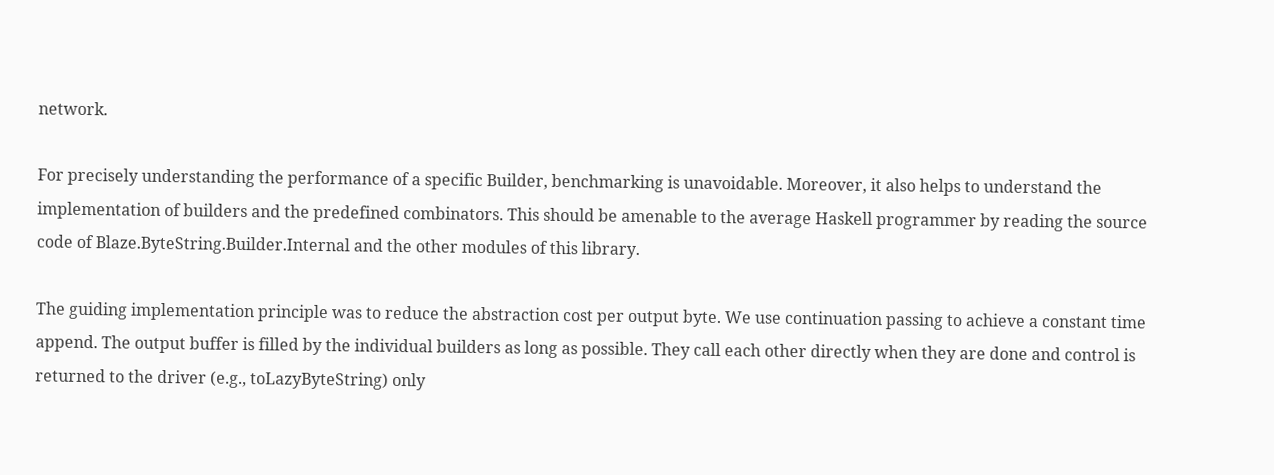network.

For precisely understanding the performance of a specific Builder, benchmarking is unavoidable. Moreover, it also helps to understand the implementation of builders and the predefined combinators. This should be amenable to the average Haskell programmer by reading the source code of Blaze.ByteString.Builder.Internal and the other modules of this library.

The guiding implementation principle was to reduce the abstraction cost per output byte. We use continuation passing to achieve a constant time append. The output buffer is filled by the individual builders as long as possible. They call each other directly when they are done and control is returned to the driver (e.g., toLazyByteString) only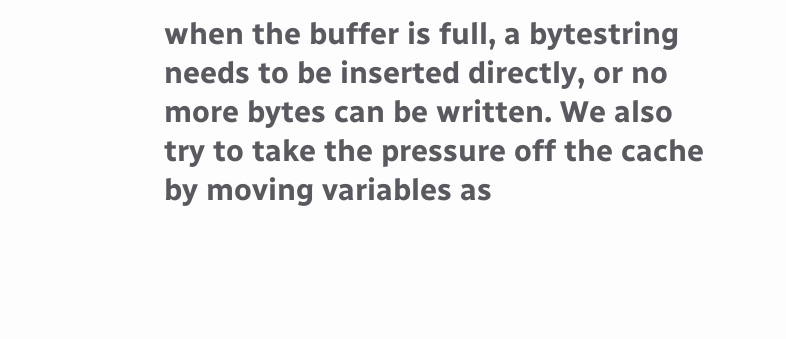when the buffer is full, a bytestring needs to be inserted directly, or no more bytes can be written. We also try to take the pressure off the cache by moving variables as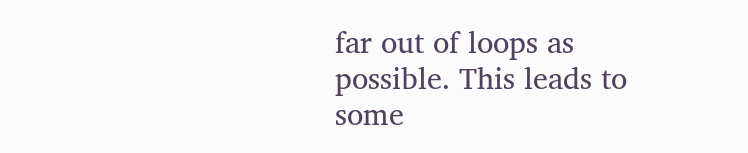far out of loops as possible. This leads to some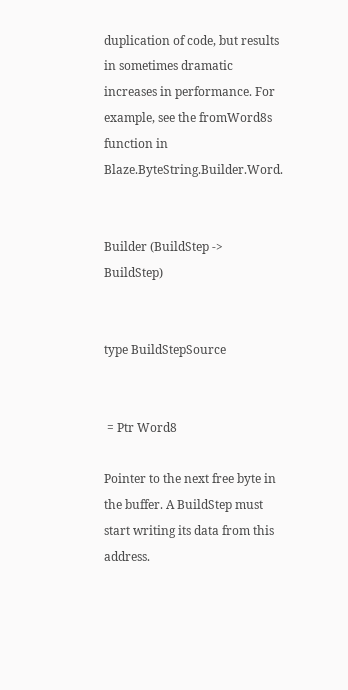duplication of code, but results in sometimes dramatic increases in performance. For example, see the fromWord8s function in Blaze.ByteString.Builder.Word.


Builder (BuildStep -> BuildStep)


type BuildStepSource


 = Ptr Word8

Pointer to the next free byte in the buffer. A BuildStep must start writing its data from this address.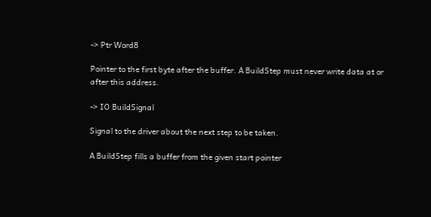-> Ptr Word8

Pointer to the first byte after the buffer. A BuildStep must never write data at or after this address.

-> IO BuildSignal

Signal to the driver about the next step to be taken.

A BuildStep fills a buffer from the given start pointer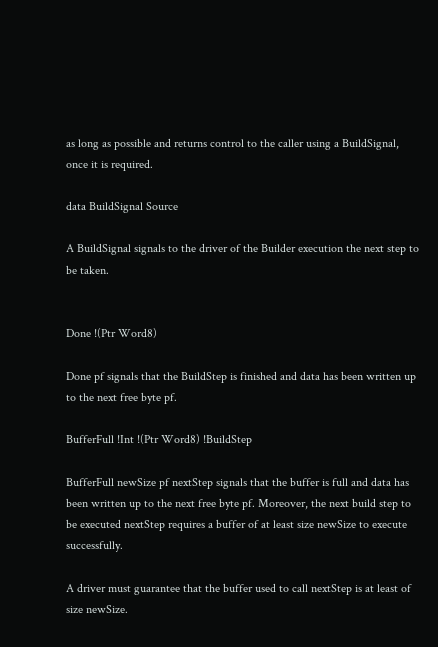as long as possible and returns control to the caller using a BuildSignal, once it is required.

data BuildSignal Source

A BuildSignal signals to the driver of the Builder execution the next step to be taken.


Done !(Ptr Word8)

Done pf signals that the BuildStep is finished and data has been written up to the next free byte pf.

BufferFull !Int !(Ptr Word8) !BuildStep

BufferFull newSize pf nextStep signals that the buffer is full and data has been written up to the next free byte pf. Moreover, the next build step to be executed nextStep requires a buffer of at least size newSize to execute successfully.

A driver must guarantee that the buffer used to call nextStep is at least of size newSize.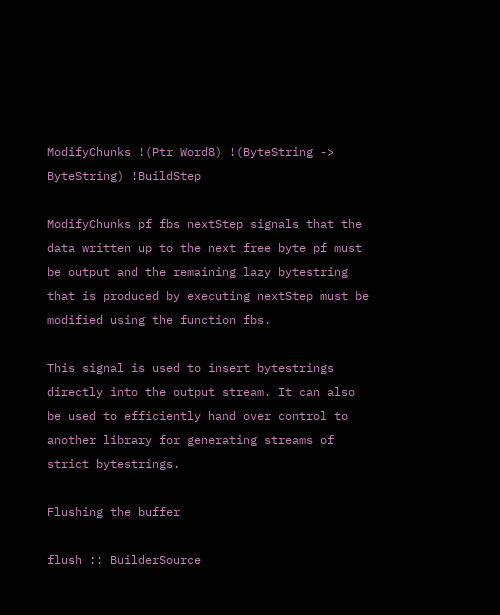ModifyChunks !(Ptr Word8) !(ByteString -> ByteString) !BuildStep

ModifyChunks pf fbs nextStep signals that the data written up to the next free byte pf must be output and the remaining lazy bytestring that is produced by executing nextStep must be modified using the function fbs.

This signal is used to insert bytestrings directly into the output stream. It can also be used to efficiently hand over control to another library for generating streams of strict bytestrings.

Flushing the buffer

flush :: BuilderSource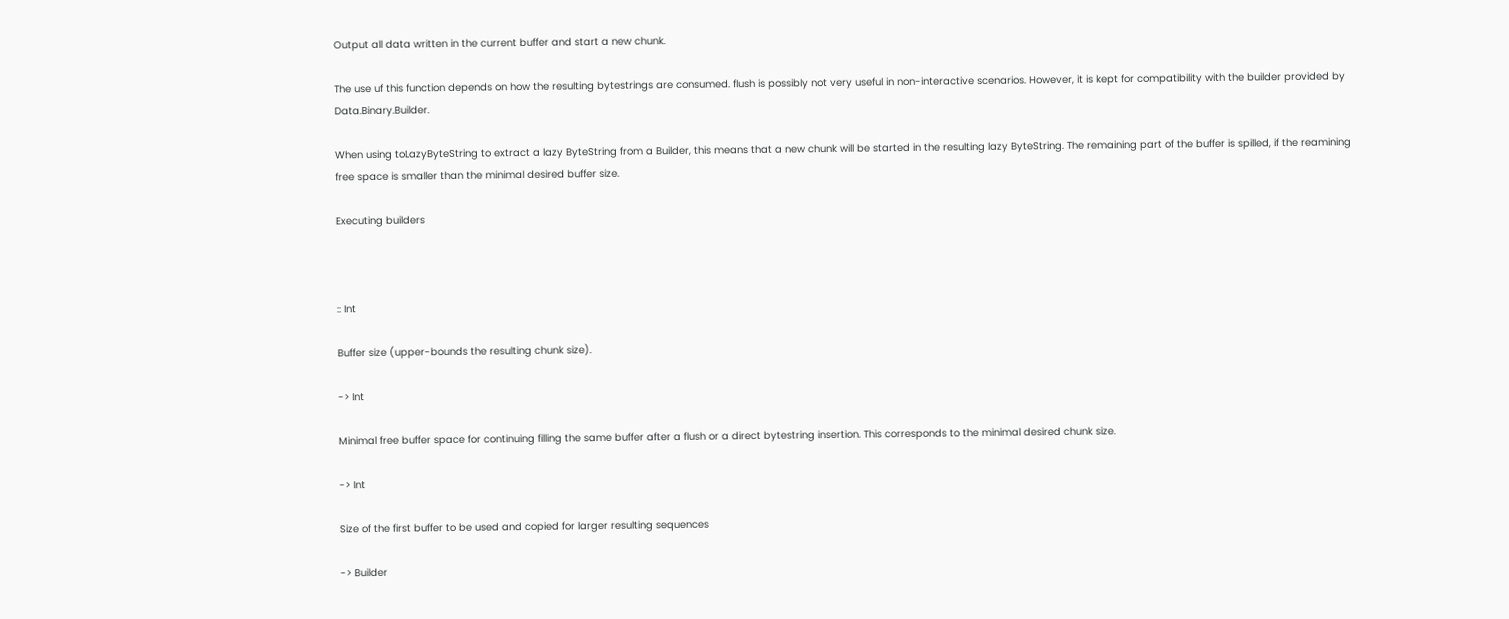Output all data written in the current buffer and start a new chunk.

The use uf this function depends on how the resulting bytestrings are consumed. flush is possibly not very useful in non-interactive scenarios. However, it is kept for compatibility with the builder provided by Data.Binary.Builder.

When using toLazyByteString to extract a lazy ByteString from a Builder, this means that a new chunk will be started in the resulting lazy ByteString. The remaining part of the buffer is spilled, if the reamining free space is smaller than the minimal desired buffer size.

Executing builders



:: Int

Buffer size (upper-bounds the resulting chunk size).

-> Int

Minimal free buffer space for continuing filling the same buffer after a flush or a direct bytestring insertion. This corresponds to the minimal desired chunk size.

-> Int

Size of the first buffer to be used and copied for larger resulting sequences

-> Builder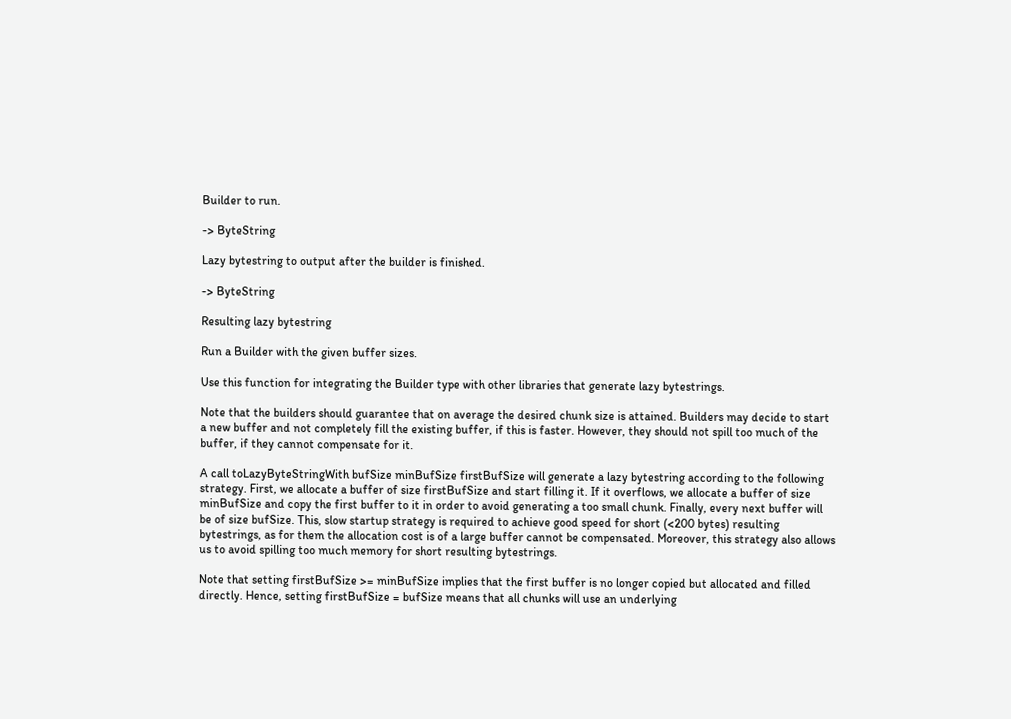Builder to run.

-> ByteString

Lazy bytestring to output after the builder is finished.

-> ByteString

Resulting lazy bytestring

Run a Builder with the given buffer sizes.

Use this function for integrating the Builder type with other libraries that generate lazy bytestrings.

Note that the builders should guarantee that on average the desired chunk size is attained. Builders may decide to start a new buffer and not completely fill the existing buffer, if this is faster. However, they should not spill too much of the buffer, if they cannot compensate for it.

A call toLazyByteStringWith bufSize minBufSize firstBufSize will generate a lazy bytestring according to the following strategy. First, we allocate a buffer of size firstBufSize and start filling it. If it overflows, we allocate a buffer of size minBufSize and copy the first buffer to it in order to avoid generating a too small chunk. Finally, every next buffer will be of size bufSize. This, slow startup strategy is required to achieve good speed for short (<200 bytes) resulting bytestrings, as for them the allocation cost is of a large buffer cannot be compensated. Moreover, this strategy also allows us to avoid spilling too much memory for short resulting bytestrings.

Note that setting firstBufSize >= minBufSize implies that the first buffer is no longer copied but allocated and filled directly. Hence, setting firstBufSize = bufSize means that all chunks will use an underlying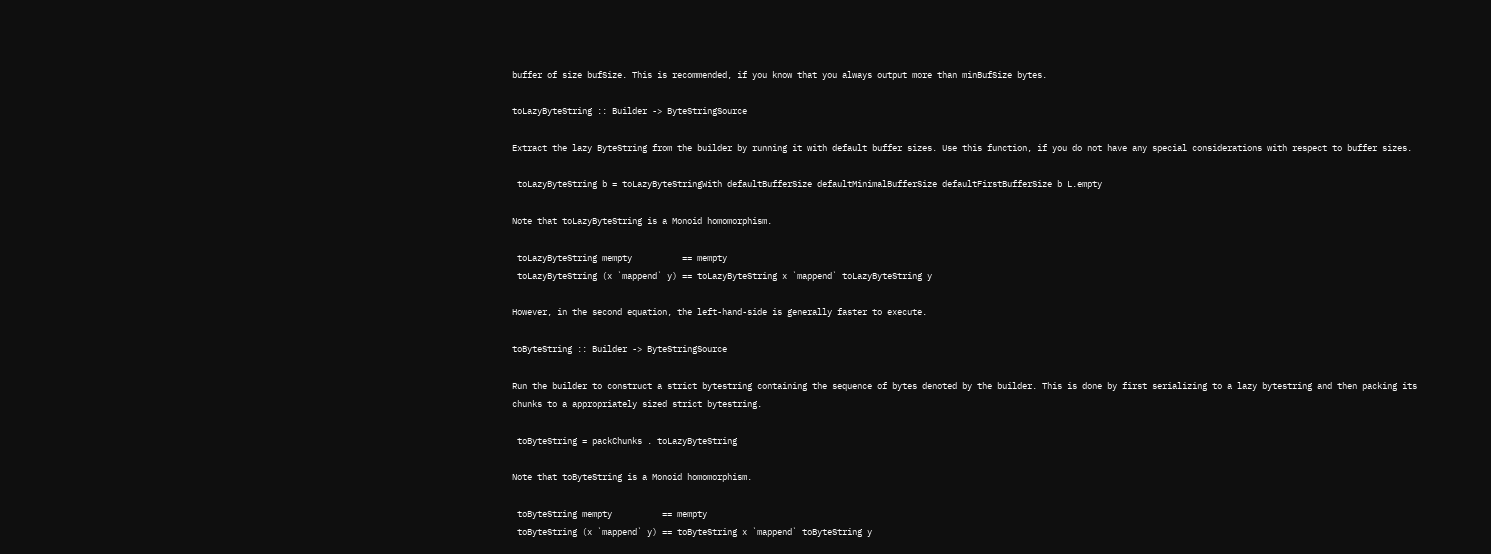buffer of size bufSize. This is recommended, if you know that you always output more than minBufSize bytes.

toLazyByteString :: Builder -> ByteStringSource

Extract the lazy ByteString from the builder by running it with default buffer sizes. Use this function, if you do not have any special considerations with respect to buffer sizes.

 toLazyByteString b = toLazyByteStringWith defaultBufferSize defaultMinimalBufferSize defaultFirstBufferSize b L.empty

Note that toLazyByteString is a Monoid homomorphism.

 toLazyByteString mempty          == mempty
 toLazyByteString (x `mappend` y) == toLazyByteString x `mappend` toLazyByteString y

However, in the second equation, the left-hand-side is generally faster to execute.

toByteString :: Builder -> ByteStringSource

Run the builder to construct a strict bytestring containing the sequence of bytes denoted by the builder. This is done by first serializing to a lazy bytestring and then packing its chunks to a appropriately sized strict bytestring.

 toByteString = packChunks . toLazyByteString

Note that toByteString is a Monoid homomorphism.

 toByteString mempty          == mempty
 toByteString (x `mappend` y) == toByteString x `mappend` toByteString y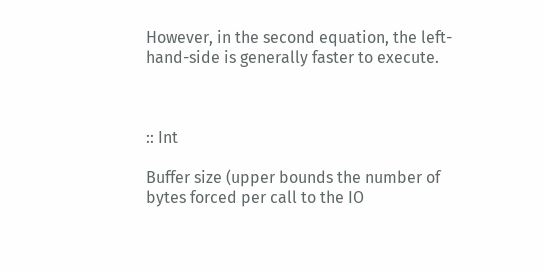However, in the second equation, the left-hand-side is generally faster to execute.



:: Int

Buffer size (upper bounds the number of bytes forced per call to the IO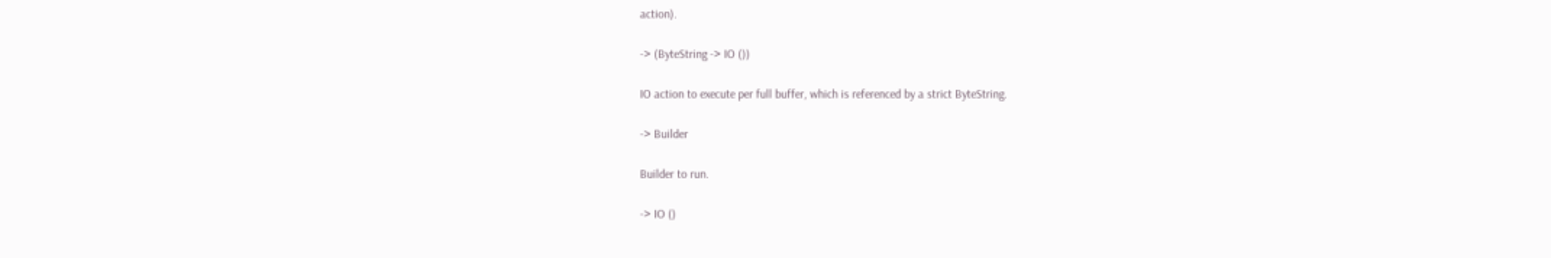action).

-> (ByteString -> IO ())

IO action to execute per full buffer, which is referenced by a strict ByteString.

-> Builder

Builder to run.

-> IO ()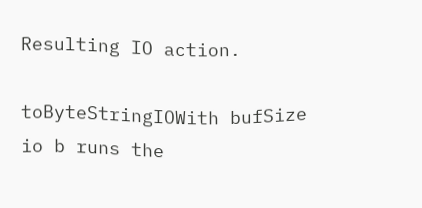Resulting IO action.

toByteStringIOWith bufSize io b runs the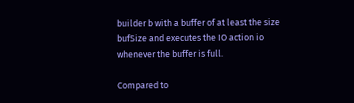builder b with a buffer of at least the size bufSize and executes the IO action io whenever the buffer is full.

Compared to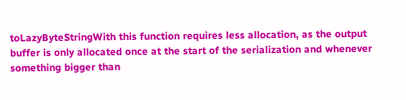toLazyByteStringWith this function requires less allocation, as the output buffer is only allocated once at the start of the serialization and whenever something bigger than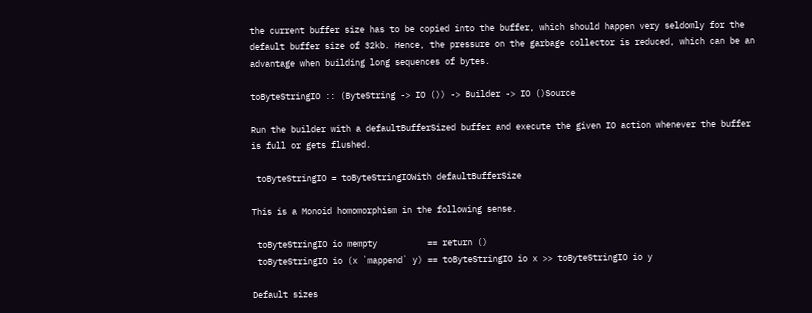the current buffer size has to be copied into the buffer, which should happen very seldomly for the default buffer size of 32kb. Hence, the pressure on the garbage collector is reduced, which can be an advantage when building long sequences of bytes.

toByteStringIO :: (ByteString -> IO ()) -> Builder -> IO ()Source

Run the builder with a defaultBufferSized buffer and execute the given IO action whenever the buffer is full or gets flushed.

 toByteStringIO = toByteStringIOWith defaultBufferSize

This is a Monoid homomorphism in the following sense.

 toByteStringIO io mempty          == return ()
 toByteStringIO io (x `mappend` y) == toByteStringIO io x >> toByteStringIO io y

Default sizes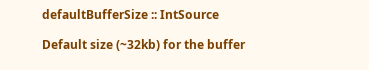defaultBufferSize :: IntSource

Default size (~32kb) for the buffer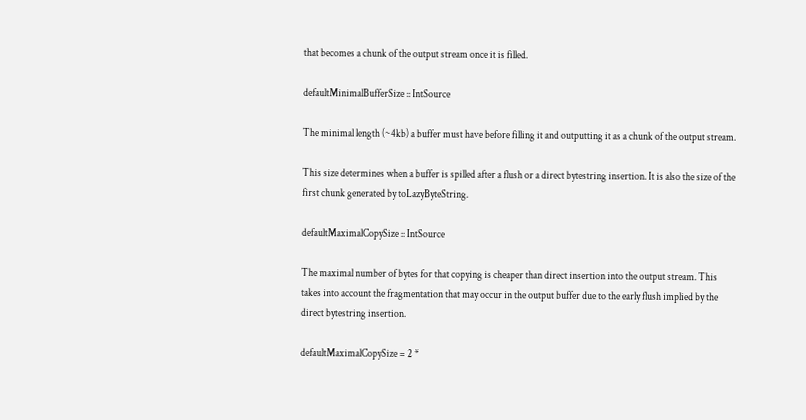that becomes a chunk of the output stream once it is filled.

defaultMinimalBufferSize :: IntSource

The minimal length (~4kb) a buffer must have before filling it and outputting it as a chunk of the output stream.

This size determines when a buffer is spilled after a flush or a direct bytestring insertion. It is also the size of the first chunk generated by toLazyByteString.

defaultMaximalCopySize :: IntSource

The maximal number of bytes for that copying is cheaper than direct insertion into the output stream. This takes into account the fragmentation that may occur in the output buffer due to the early flush implied by the direct bytestring insertion.

defaultMaximalCopySize = 2 *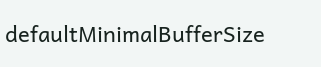defaultMinimalBufferSize